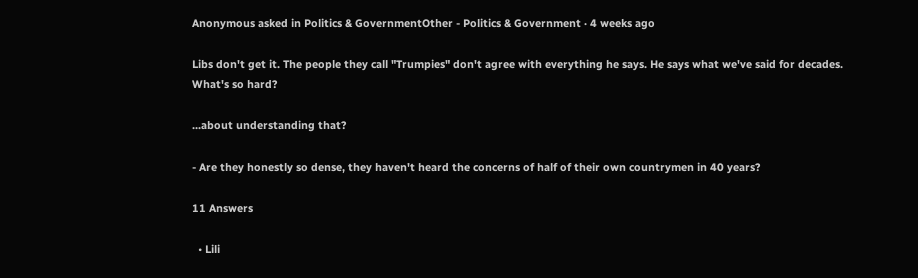Anonymous asked in Politics & GovernmentOther - Politics & Government · 4 weeks ago

Libs don't get it. The people they call "Trumpies" don't agree with everything he says. He says what we've said for decades. What's so hard?

...about understanding that?

- Are they honestly so dense, they haven't heard the concerns of half of their own countrymen in 40 years?

11 Answers

  • Lili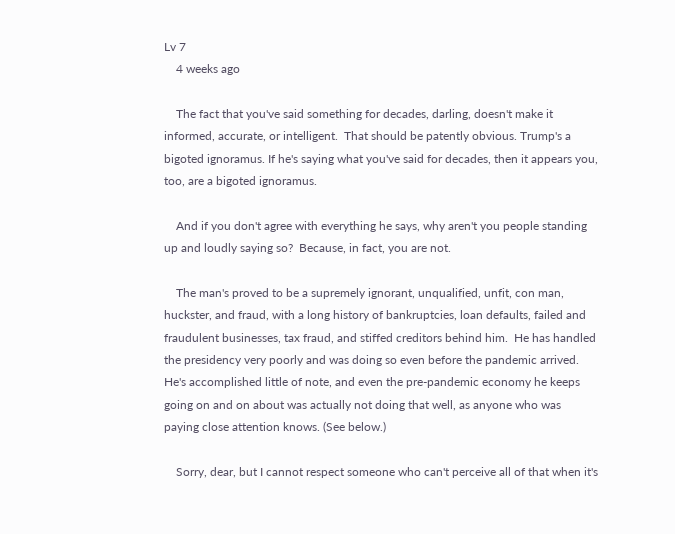Lv 7
    4 weeks ago

    The fact that you've said something for decades, darling, doesn't make it informed, accurate, or intelligent.  That should be patently obvious. Trump's a bigoted ignoramus. If he's saying what you've said for decades, then it appears you, too, are a bigoted ignoramus.

    And if you don't agree with everything he says, why aren't you people standing up and loudly saying so?  Because, in fact, you are not.

    The man's proved to be a supremely ignorant, unqualified, unfit, con man, huckster, and fraud, with a long history of bankruptcies, loan defaults, failed and fraudulent businesses, tax fraud, and stiffed creditors behind him.  He has handled the presidency very poorly and was doing so even before the pandemic arrived. He's accomplished little of note, and even the pre-pandemic economy he keeps going on and on about was actually not doing that well, as anyone who was paying close attention knows. (See below.)

    Sorry, dear, but I cannot respect someone who can't perceive all of that when it's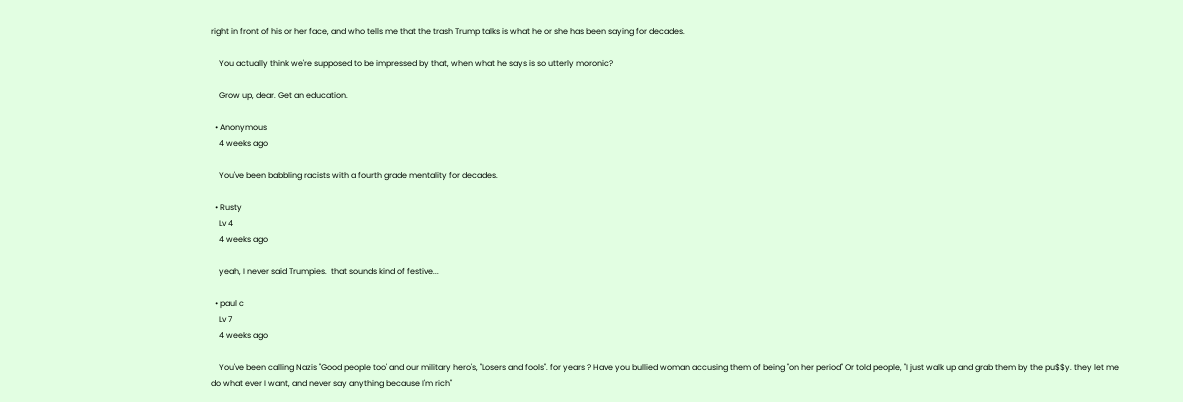right in front of his or her face, and who tells me that the trash Trump talks is what he or she has been saying for decades.

    You actually think we're supposed to be impressed by that, when what he says is so utterly moronic?

    Grow up, dear. Get an education.

  • Anonymous
    4 weeks ago

    You've been babbling racists with a fourth grade mentality for decades.

  • Rusty
    Lv 4
    4 weeks ago

    yeah, I never said Trumpies.  that sounds kind of festive...

  • paul c
    Lv 7
    4 weeks ago

    You've been calling Nazis "Good people too' and our military hero's, "Losers and fools". for years ? Have you bullied woman accusing them of being "on her period" Or told people, "I just walk up and grab them by the pu$$y. they let me do what ever I want, and never say anything because I'm rich"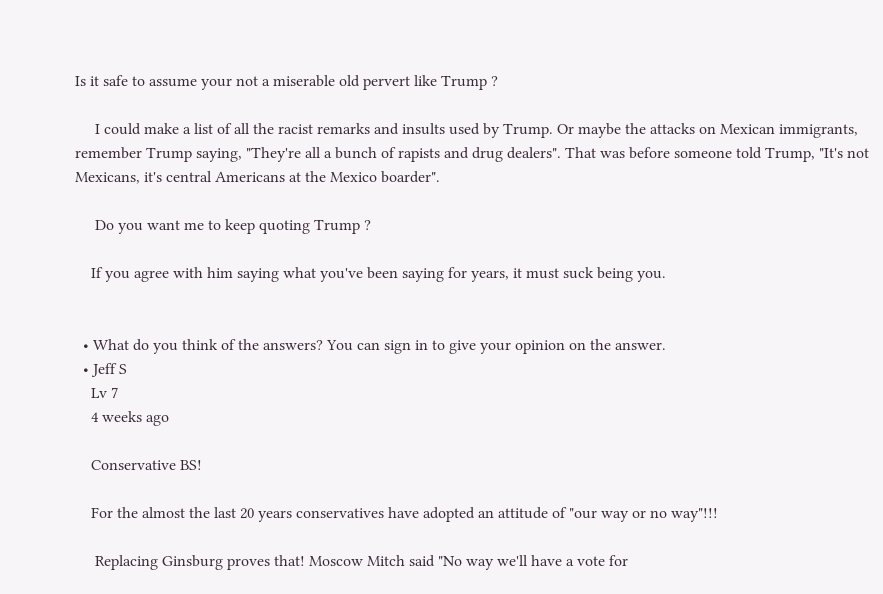Is it safe to assume your not a miserable old pervert like Trump ?

     I could make a list of all the racist remarks and insults used by Trump. Or maybe the attacks on Mexican immigrants, remember Trump saying, "They're all a bunch of rapists and drug dealers". That was before someone told Trump, "It's not Mexicans, it's central Americans at the Mexico boarder".

     Do you want me to keep quoting Trump ?

    If you agree with him saying what you've been saying for years, it must suck being you.


  • What do you think of the answers? You can sign in to give your opinion on the answer.
  • Jeff S
    Lv 7
    4 weeks ago

    Conservative BS!

    For the almost the last 20 years conservatives have adopted an attitude of "our way or no way"!!!

     Replacing Ginsburg proves that! Moscow Mitch said "No way we'll have a vote for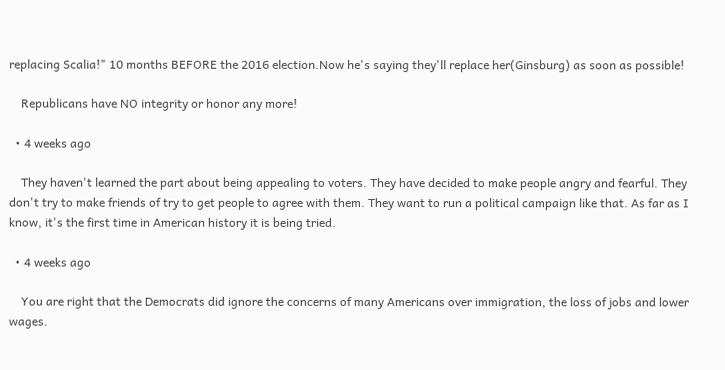replacing Scalia!" 10 months BEFORE the 2016 election.Now he's saying they'll replace her(Ginsburg) as soon as possible!

    Republicans have NO integrity or honor any more!

  • 4 weeks ago

    They haven't learned the part about being appealing to voters. They have decided to make people angry and fearful. They don't try to make friends of try to get people to agree with them. They want to run a political campaign like that. As far as I know, it's the first time in American history it is being tried.

  • 4 weeks ago

    You are right that the Democrats did ignore the concerns of many Americans over immigration, the loss of jobs and lower wages.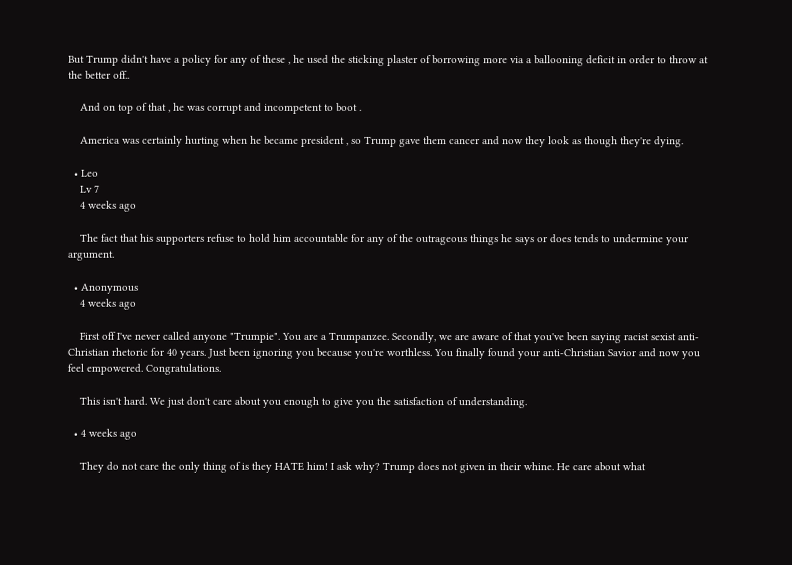But Trump didn't have a policy for any of these , he used the sticking plaster of borrowing more via a ballooning deficit in order to throw at the better off..

    And on top of that , he was corrupt and incompetent to boot .

    America was certainly hurting when he became president , so Trump gave them cancer and now they look as though they're dying.

  • Leo
    Lv 7
    4 weeks ago

    The fact that his supporters refuse to hold him accountable for any of the outrageous things he says or does tends to undermine your argument.

  • Anonymous
    4 weeks ago

    First off I've never called anyone "Trumpie". You are a Trumpanzee. Secondly, we are aware of that you've been saying racist sexist anti-Christian rhetoric for 40 years. Just been ignoring you because you're worthless. You finally found your anti-Christian Savior and now you feel empowered. Congratulations.

    This isn't hard. We just don't care about you enough to give you the satisfaction of understanding.

  • 4 weeks ago

    They do not care the only thing of is they HATE him! I ask why? Trump does not given in their whine. He care about what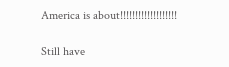America is about!!!!!!!!!!!!!!!!!!!

Still have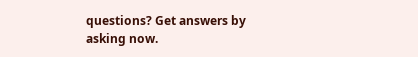questions? Get answers by asking now.